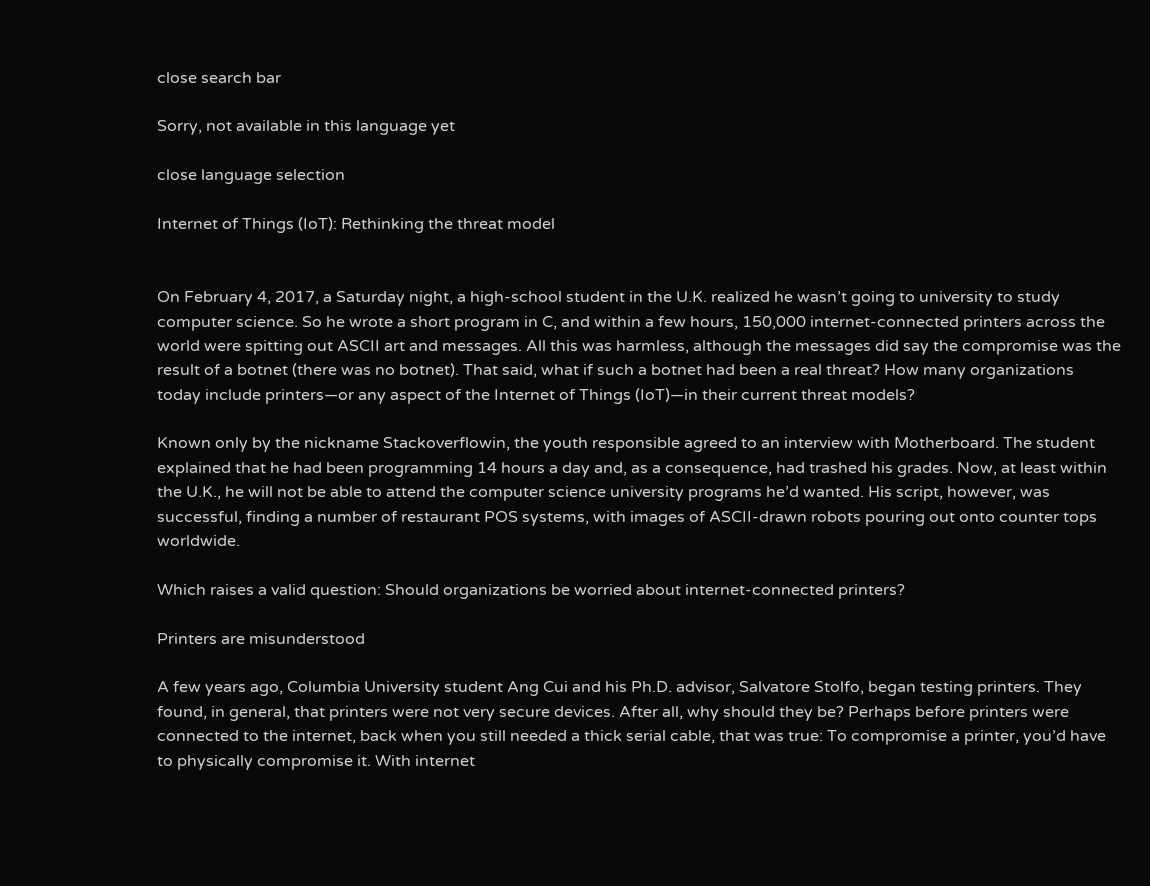close search bar

Sorry, not available in this language yet

close language selection

Internet of Things (IoT): Rethinking the threat model


On February 4, 2017, a Saturday night, a high-school student in the U.K. realized he wasn’t going to university to study computer science. So he wrote a short program in C, and within a few hours, 150,000 internet-connected printers across the world were spitting out ASCII art and messages. All this was harmless, although the messages did say the compromise was the result of a botnet (there was no botnet). That said, what if such a botnet had been a real threat? How many organizations today include printers—or any aspect of the Internet of Things (IoT)—in their current threat models?

Known only by the nickname Stackoverflowin, the youth responsible agreed to an interview with Motherboard. The student explained that he had been programming 14 hours a day and, as a consequence, had trashed his grades. Now, at least within the U.K., he will not be able to attend the computer science university programs he’d wanted. His script, however, was successful, finding a number of restaurant POS systems, with images of ASCII-drawn robots pouring out onto counter tops worldwide.

Which raises a valid question: Should organizations be worried about internet-connected printers?

Printers are misunderstood

A few years ago, Columbia University student Ang Cui and his Ph.D. advisor, Salvatore Stolfo, began testing printers. They found, in general, that printers were not very secure devices. After all, why should they be? Perhaps before printers were connected to the internet, back when you still needed a thick serial cable, that was true: To compromise a printer, you’d have to physically compromise it. With internet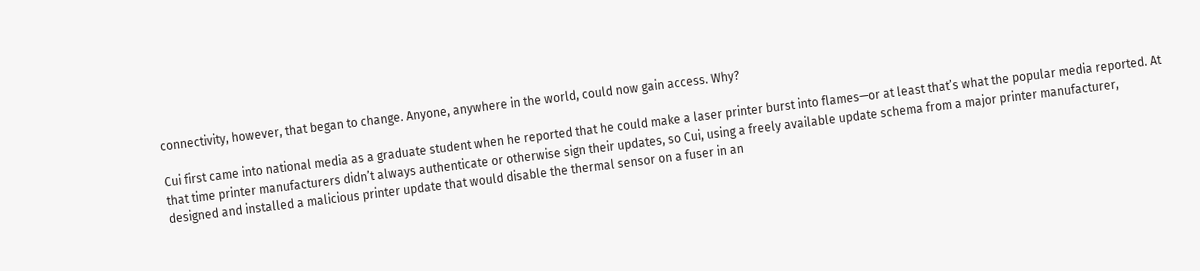connectivity, however, that began to change. Anyone, anywhere in the world, could now gain access. Why?

Cui first came into national media as a graduate student when he reported that he could make a laser printer burst into flames—or at least that’s what the popular media reported. At that time printer manufacturers didn’t always authenticate or otherwise sign their updates, so Cui, using a freely available update schema from a major printer manufacturer, designed and installed a malicious printer update that would disable the thermal sensor on a fuser in an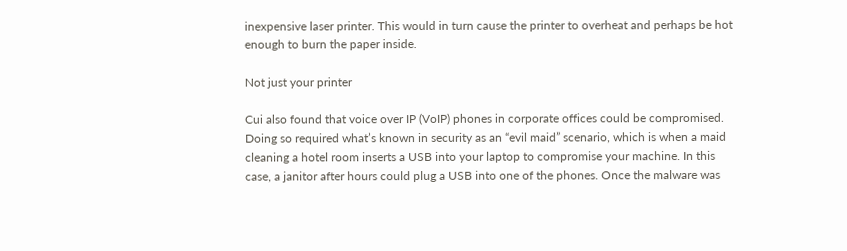inexpensive laser printer. This would in turn cause the printer to overheat and perhaps be hot enough to burn the paper inside.

Not just your printer

Cui also found that voice over IP (VoIP) phones in corporate offices could be compromised. Doing so required what’s known in security as an “evil maid” scenario, which is when a maid cleaning a hotel room inserts a USB into your laptop to compromise your machine. In this case, a janitor after hours could plug a USB into one of the phones. Once the malware was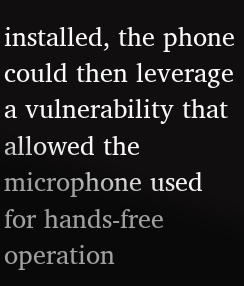installed, the phone could then leverage a vulnerability that allowed the microphone used for hands-free operation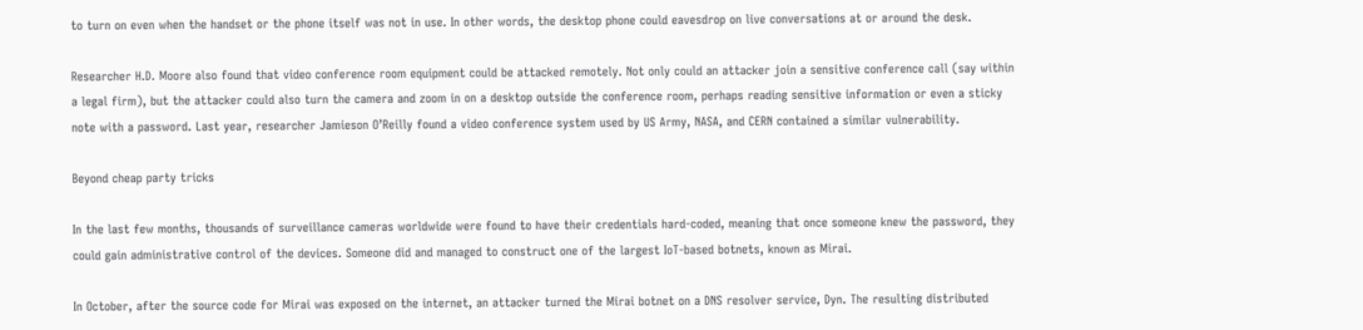to turn on even when the handset or the phone itself was not in use. In other words, the desktop phone could eavesdrop on live conversations at or around the desk.

Researcher H.D. Moore also found that video conference room equipment could be attacked remotely. Not only could an attacker join a sensitive conference call (say within a legal firm), but the attacker could also turn the camera and zoom in on a desktop outside the conference room, perhaps reading sensitive information or even a sticky note with a password. Last year, researcher Jamieson O’Reilly found a video conference system used by US Army, NASA, and CERN contained a similar vulnerability.

Beyond cheap party tricks

In the last few months, thousands of surveillance cameras worldwide were found to have their credentials hard-coded, meaning that once someone knew the password, they could gain administrative control of the devices. Someone did and managed to construct one of the largest IoT-based botnets, known as Mirai.

In October, after the source code for Mirai was exposed on the internet, an attacker turned the Mirai botnet on a DNS resolver service, Dyn. The resulting distributed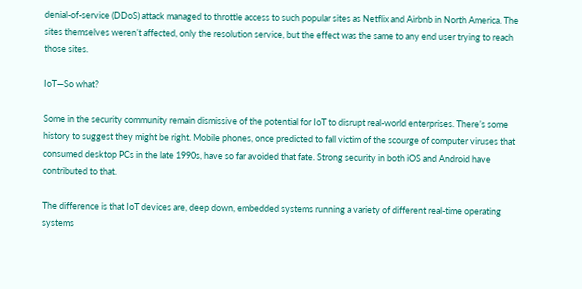denial-of-service (DDoS) attack managed to throttle access to such popular sites as Netflix and Airbnb in North America. The sites themselves weren’t affected, only the resolution service, but the effect was the same to any end user trying to reach those sites.

IoT—So what?

Some in the security community remain dismissive of the potential for IoT to disrupt real-world enterprises. There’s some history to suggest they might be right. Mobile phones, once predicted to fall victim of the scourge of computer viruses that consumed desktop PCs in the late 1990s, have so far avoided that fate. Strong security in both iOS and Android have contributed to that.

The difference is that IoT devices are, deep down, embedded systems running a variety of different real-time operating systems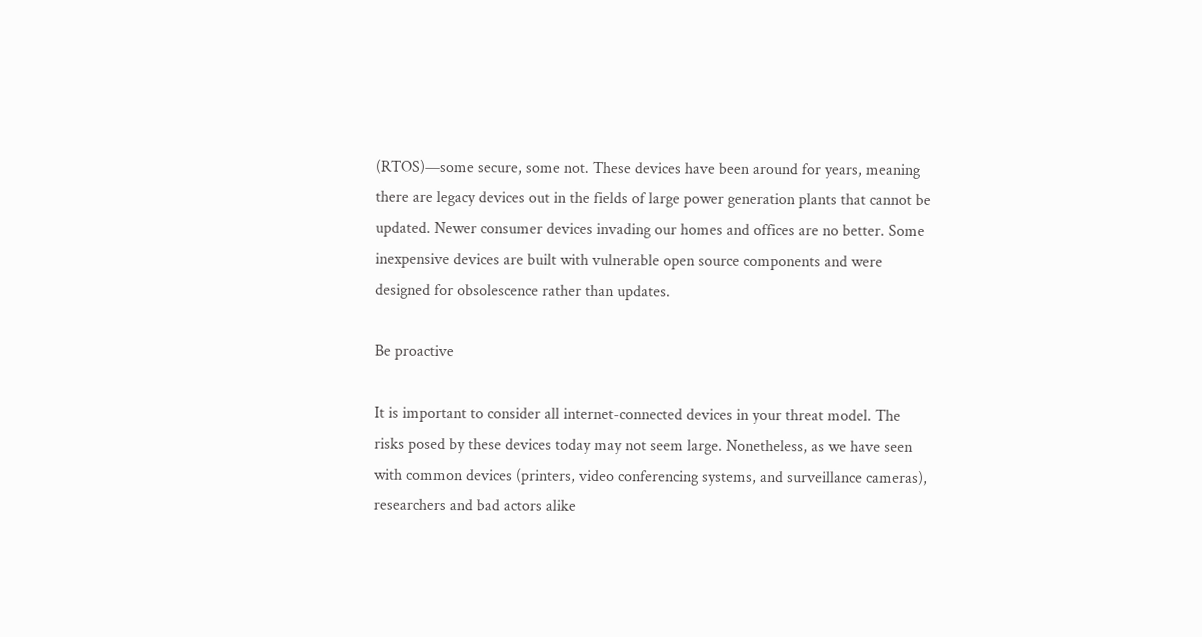(RTOS)—some secure, some not. These devices have been around for years, meaning there are legacy devices out in the fields of large power generation plants that cannot be updated. Newer consumer devices invading our homes and offices are no better. Some inexpensive devices are built with vulnerable open source components and were designed for obsolescence rather than updates.

Be proactive

It is important to consider all internet-connected devices in your threat model. The risks posed by these devices today may not seem large. Nonetheless, as we have seen with common devices (printers, video conferencing systems, and surveillance cameras), researchers and bad actors alike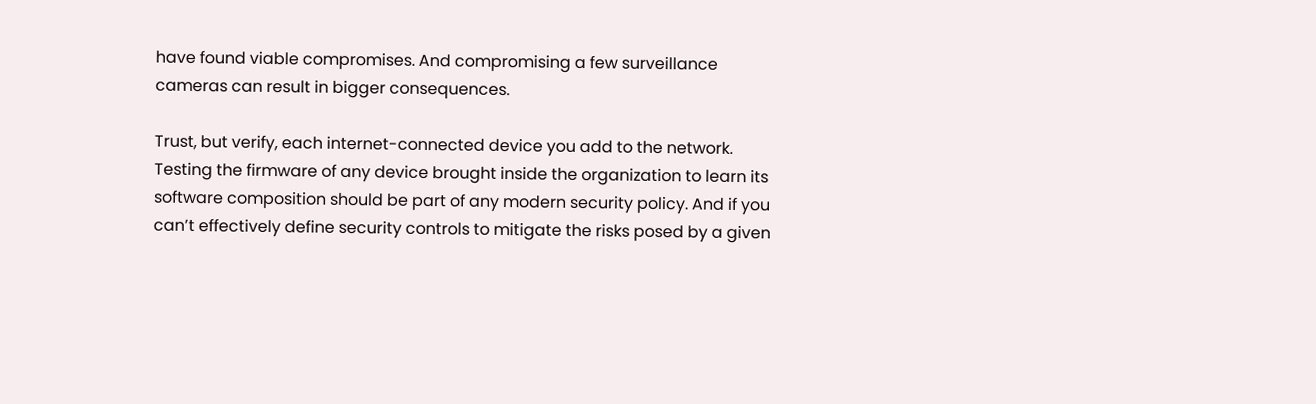have found viable compromises. And compromising a few surveillance cameras can result in bigger consequences.

Trust, but verify, each internet-connected device you add to the network. Testing the firmware of any device brought inside the organization to learn its software composition should be part of any modern security policy. And if you can’t effectively define security controls to mitigate the risks posed by a given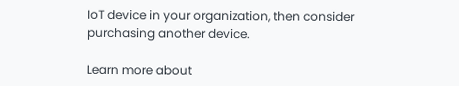IoT device in your organization, then consider purchasing another device.

Learn more about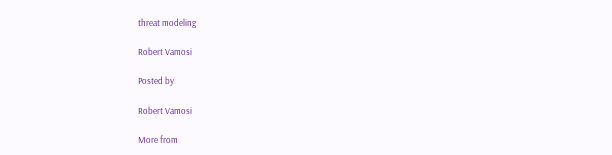threat modeling

Robert Vamosi

Posted by

Robert Vamosi

More from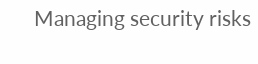Managing security risks